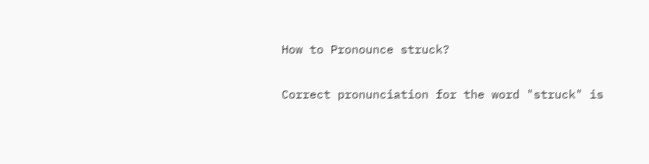How to Pronounce struck?

Correct pronunciation for the word "struck" is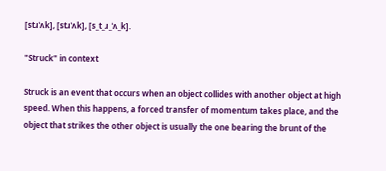[stɹˈʌk], [stɹˈʌk], [s_t_ɹ_ˈʌ_k].

"Struck" in context

Struck is an event that occurs when an object collides with another object at high speed. When this happens, a forced transfer of momentum takes place, and the object that strikes the other object is usually the one bearing the brunt of the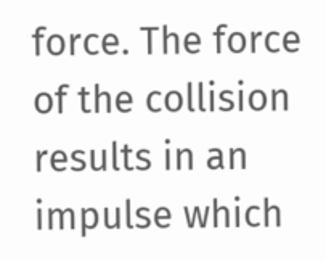force. The force of the collision results in an impulse which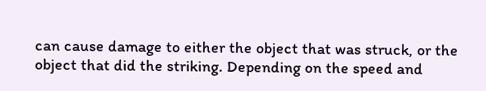can cause damage to either the object that was struck, or the object that did the striking. Depending on the speed and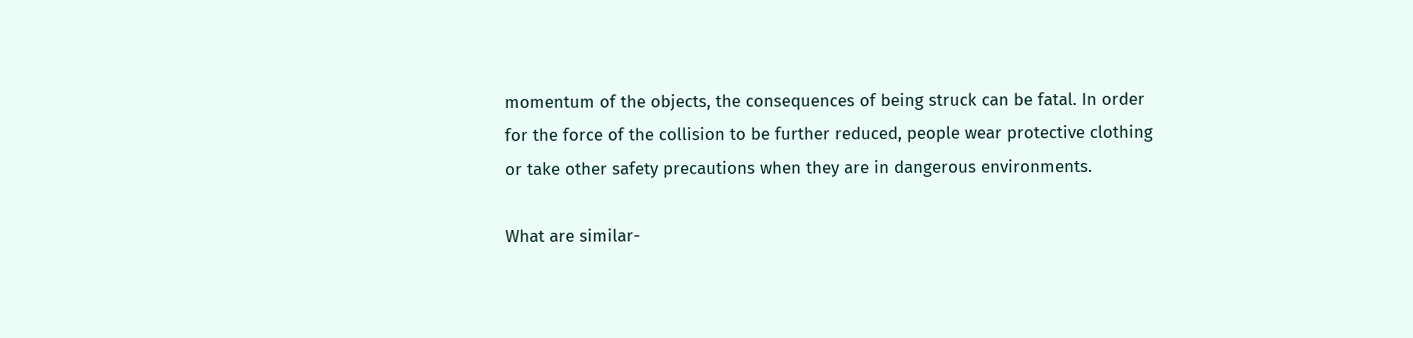momentum of the objects, the consequences of being struck can be fatal. In order for the force of the collision to be further reduced, people wear protective clothing or take other safety precautions when they are in dangerous environments.

What are similar-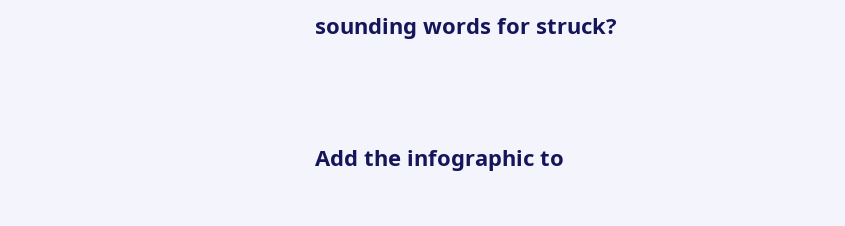sounding words for struck?


Add the infographic to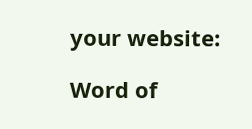your website:

Word of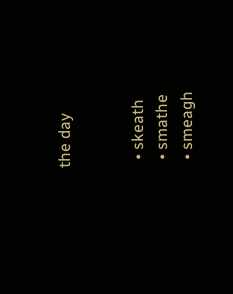the day


  • skeath
  • smathe
  • smeagh